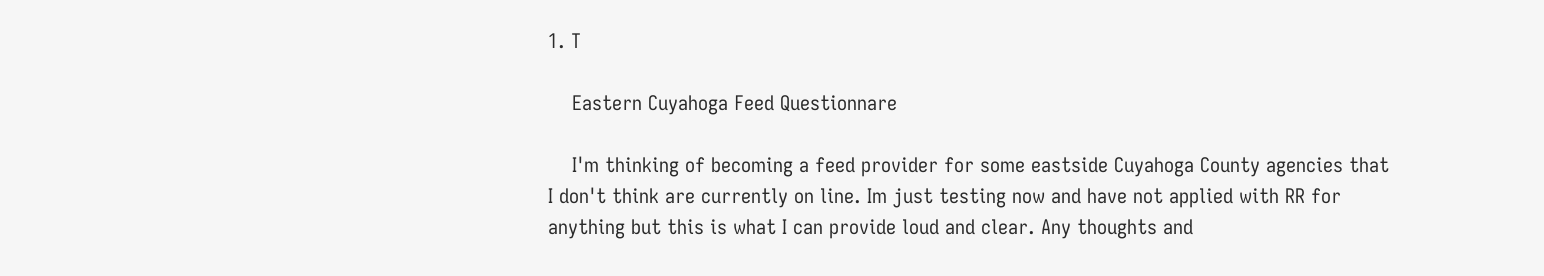1. T

    Eastern Cuyahoga Feed Questionnare

    I'm thinking of becoming a feed provider for some eastside Cuyahoga County agencies that I don't think are currently on line. Im just testing now and have not applied with RR for anything but this is what I can provide loud and clear. Any thoughts and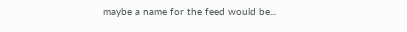maybe a name for the feed would be...